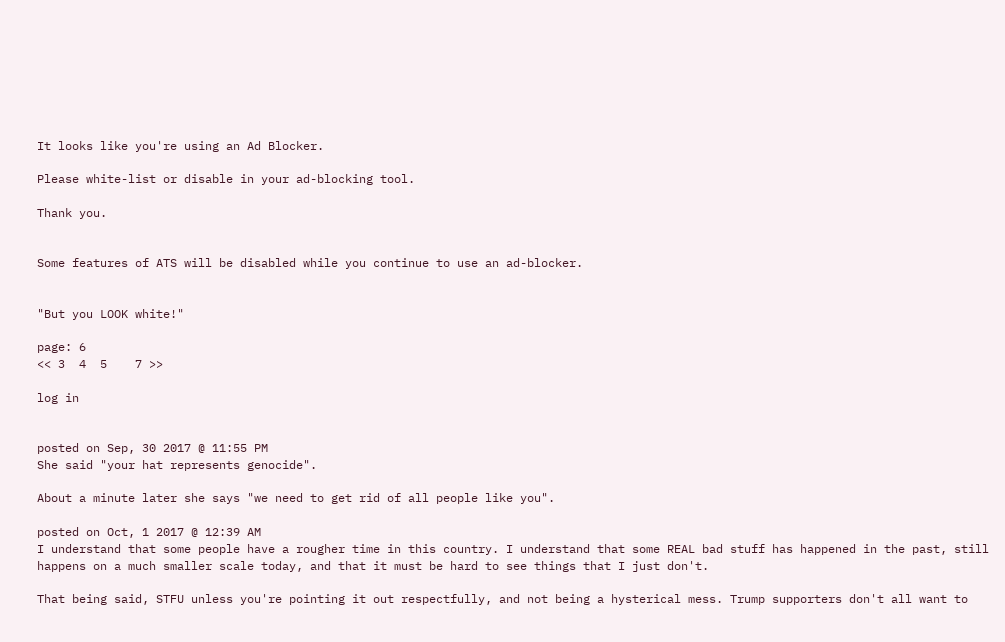It looks like you're using an Ad Blocker.

Please white-list or disable in your ad-blocking tool.

Thank you.


Some features of ATS will be disabled while you continue to use an ad-blocker.


"But you LOOK white!"

page: 6
<< 3  4  5    7 >>

log in


posted on Sep, 30 2017 @ 11:55 PM
She said "your hat represents genocide".

About a minute later she says "we need to get rid of all people like you".

posted on Oct, 1 2017 @ 12:39 AM
I understand that some people have a rougher time in this country. I understand that some REAL bad stuff has happened in the past, still happens on a much smaller scale today, and that it must be hard to see things that I just don't.

That being said, STFU unless you're pointing it out respectfully, and not being a hysterical mess. Trump supporters don't all want to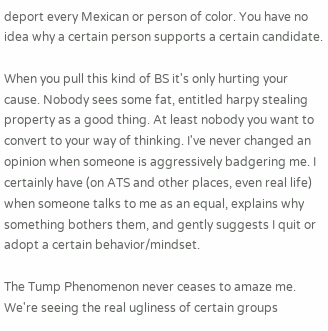deport every Mexican or person of color. You have no idea why a certain person supports a certain candidate.

When you pull this kind of BS it's only hurting your cause. Nobody sees some fat, entitled harpy stealing property as a good thing. At least nobody you want to convert to your way of thinking. I've never changed an opinion when someone is aggressively badgering me. I certainly have (on ATS and other places, even real life) when someone talks to me as an equal, explains why something bothers them, and gently suggests I quit or adopt a certain behavior/mindset.

The Tump Phenomenon never ceases to amaze me. We're seeing the real ugliness of certain groups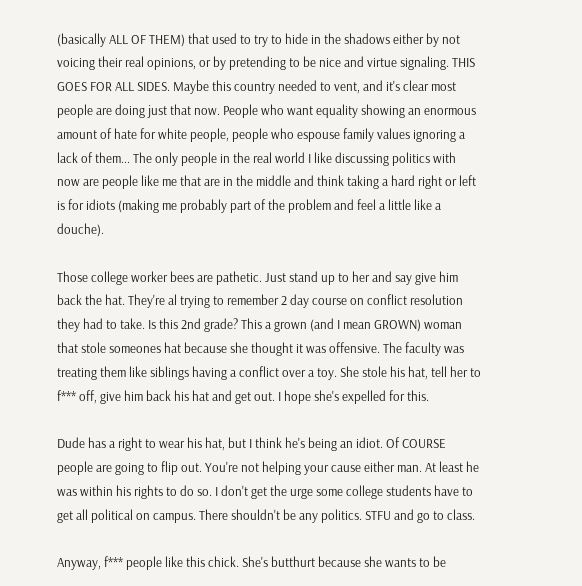(basically ALL OF THEM) that used to try to hide in the shadows either by not voicing their real opinions, or by pretending to be nice and virtue signaling. THIS GOES FOR ALL SIDES. Maybe this country needed to vent, and it's clear most people are doing just that now. People who want equality showing an enormous amount of hate for white people, people who espouse family values ignoring a lack of them... The only people in the real world I like discussing politics with now are people like me that are in the middle and think taking a hard right or left is for idiots (making me probably part of the problem and feel a little like a douche).

Those college worker bees are pathetic. Just stand up to her and say give him back the hat. They're al trying to remember 2 day course on conflict resolution they had to take. Is this 2nd grade? This a grown (and I mean GROWN) woman that stole someones hat because she thought it was offensive. The faculty was treating them like siblings having a conflict over a toy. She stole his hat, tell her to f*** off, give him back his hat and get out. I hope she's expelled for this.

Dude has a right to wear his hat, but I think he's being an idiot. Of COURSE people are going to flip out. You're not helping your cause either man. At least he was within his rights to do so. I don't get the urge some college students have to get all political on campus. There shouldn't be any politics. STFU and go to class.

Anyway, f*** people like this chick. She's butthurt because she wants to be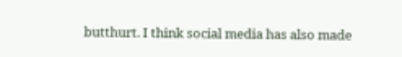butthurt. I think social media has also made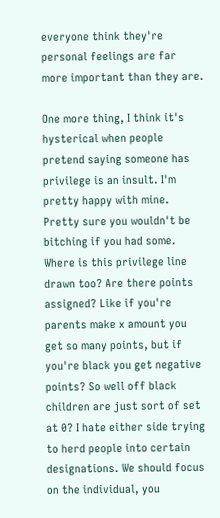everyone think they're personal feelings are far more important than they are.

One more thing, I think it's hysterical when people pretend saying someone has privilege is an insult. I'm pretty happy with mine. Pretty sure you wouldn't be bitching if you had some. Where is this privilege line drawn too? Are there points assigned? Like if you're parents make x amount you get so many points, but if you're black you get negative points? So well off black children are just sort of set at 0? I hate either side trying to herd people into certain designations. We should focus on the individual, you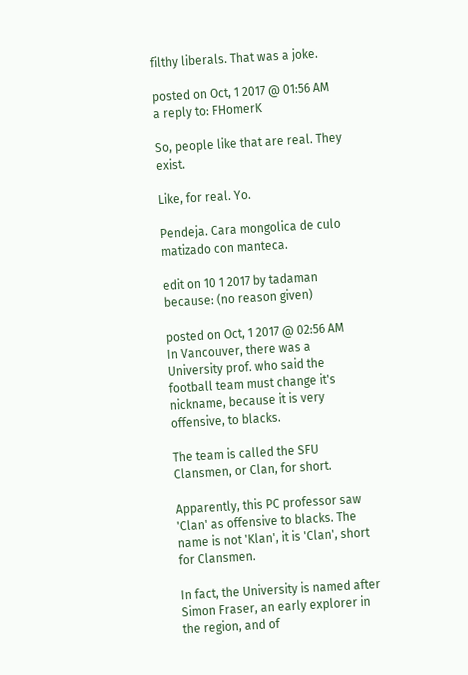filthy liberals. That was a joke.

posted on Oct, 1 2017 @ 01:56 AM
a reply to: FHomerK

So, people like that are real. They exist.

Like, for real. Yo.

Pendeja. Cara mongolica de culo matizado con manteca.

edit on 10 1 2017 by tadaman because: (no reason given)

posted on Oct, 1 2017 @ 02:56 AM
In Vancouver, there was a University prof. who said the football team must change it's nickname, because it is very offensive, to blacks.

The team is called the SFU Clansmen, or Clan, for short.

Apparently, this PC professor saw 'Clan' as offensive to blacks. The name is not 'Klan', it is 'Clan', short for Clansmen.

In fact, the University is named after Simon Fraser, an early explorer in the region, and of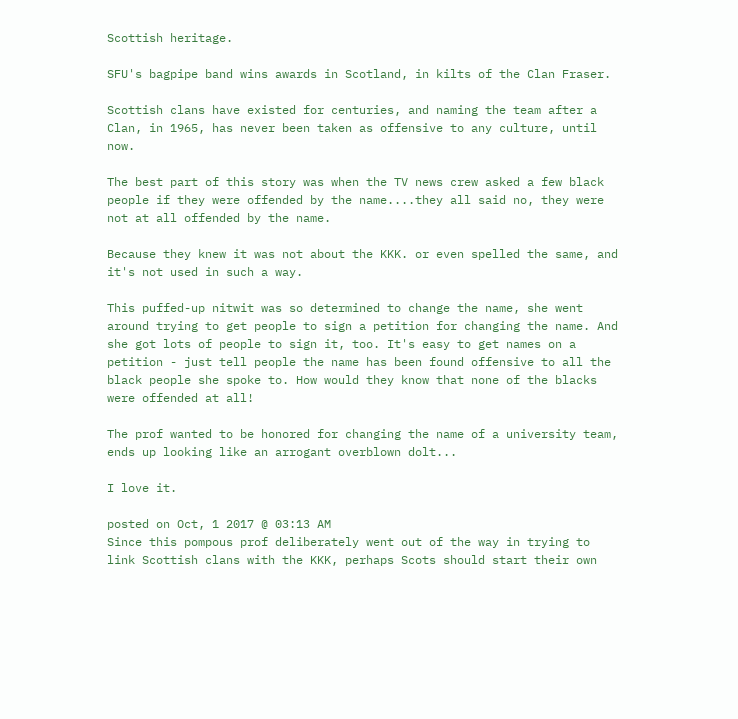Scottish heritage.

SFU's bagpipe band wins awards in Scotland, in kilts of the Clan Fraser.

Scottish clans have existed for centuries, and naming the team after a Clan, in 1965, has never been taken as offensive to any culture, until now.

The best part of this story was when the TV news crew asked a few black people if they were offended by the name....they all said no, they were not at all offended by the name.

Because they knew it was not about the KKK. or even spelled the same, and it's not used in such a way.

This puffed-up nitwit was so determined to change the name, she went around trying to get people to sign a petition for changing the name. And she got lots of people to sign it, too. It's easy to get names on a petition - just tell people the name has been found offensive to all the black people she spoke to. How would they know that none of the blacks were offended at all!

The prof wanted to be honored for changing the name of a university team, ends up looking like an arrogant overblown dolt...

I love it.

posted on Oct, 1 2017 @ 03:13 AM
Since this pompous prof deliberately went out of the way in trying to link Scottish clans with the KKK, perhaps Scots should start their own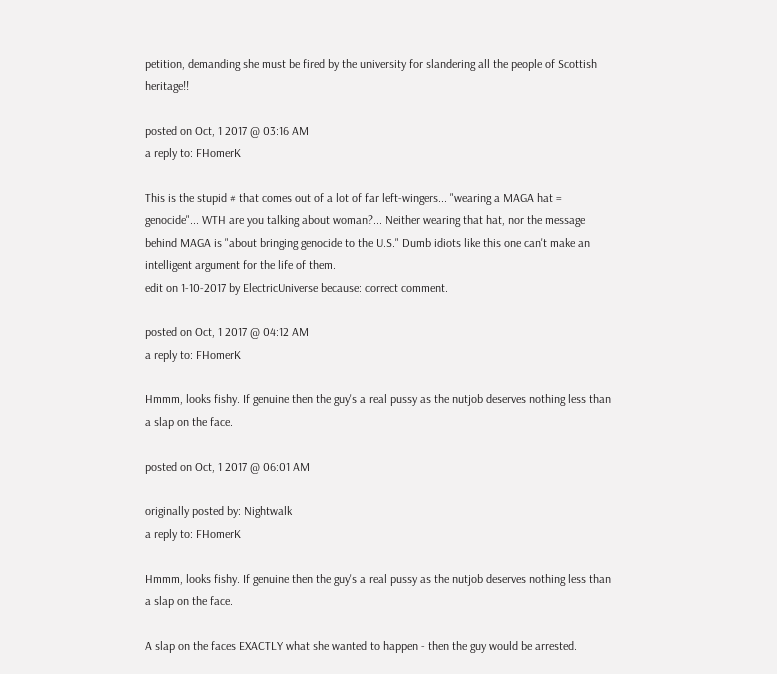petition, demanding she must be fired by the university for slandering all the people of Scottish heritage!!

posted on Oct, 1 2017 @ 03:16 AM
a reply to: FHomerK

This is the stupid # that comes out of a lot of far left-wingers... "wearing a MAGA hat = genocide"... WTH are you talking about woman?... Neither wearing that hat, nor the message behind MAGA is "about bringing genocide to the U.S." Dumb idiots like this one can't make an intelligent argument for the life of them.
edit on 1-10-2017 by ElectricUniverse because: correct comment.

posted on Oct, 1 2017 @ 04:12 AM
a reply to: FHomerK

Hmmm, looks fishy. If genuine then the guy's a real pussy as the nutjob deserves nothing less than a slap on the face.

posted on Oct, 1 2017 @ 06:01 AM

originally posted by: Nightwalk
a reply to: FHomerK

Hmmm, looks fishy. If genuine then the guy's a real pussy as the nutjob deserves nothing less than a slap on the face.

A slap on the faces EXACTLY what she wanted to happen - then the guy would be arrested.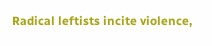Radical leftists incite violence,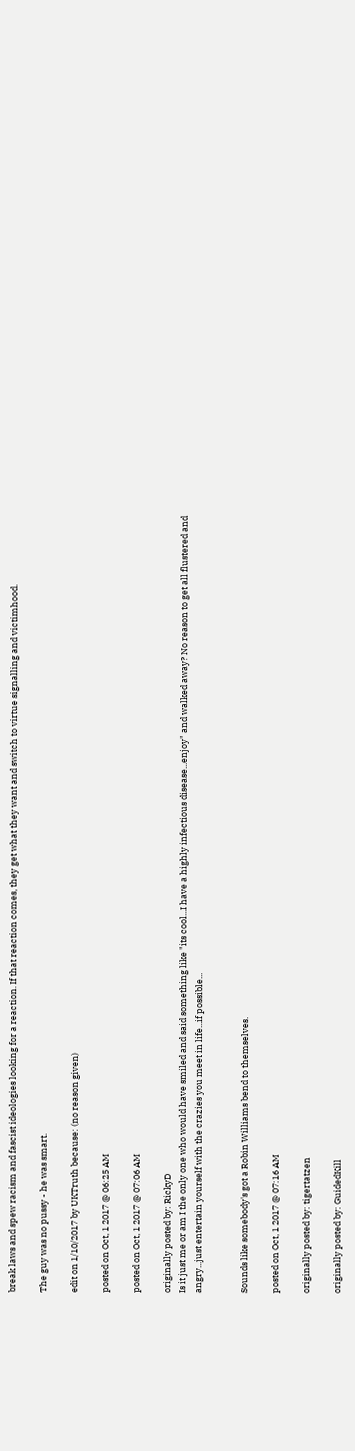break laws and spew racism and fascist ideologies looking for a reaction. If that reaction comes, they get what they want and switch to virtue signalling and victimhood.

The guy was no pussy - he was smart.

edit on 1/10/2017 by UKTruth because: (no reason given)

posted on Oct, 1 2017 @ 06:25 AM

posted on Oct, 1 2017 @ 07:06 AM

originally posted by: RickyD
Is it just me or am I the only one who would have smiled and said something like "its cool...I have a highly infectious disease...enjoy" and walked away? No reason to get all flustered and angry...just entertain yourself with the crazies you meet in life...if possible...


Sounds like somebody's got a Robin Williams bend to themselves.

posted on Oct, 1 2017 @ 07:16 AM

originally posted by: tigertatzen

originally posted by: GuidedKill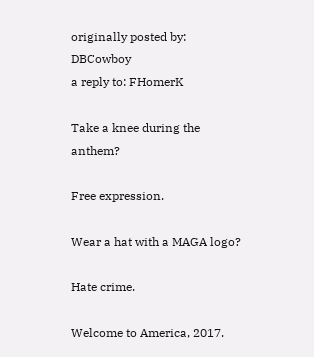originally posted by: DBCowboy
a reply to: FHomerK

Take a knee during the anthem?

Free expression.

Wear a hat with a MAGA logo?

Hate crime.

Welcome to America, 2017.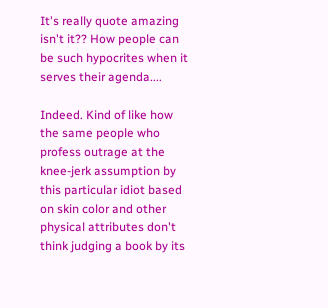It's really quote amazing isn't it?? How people can be such hypocrites when it serves their agenda....

Indeed. Kind of like how the same people who profess outrage at the knee-jerk assumption by this particular idiot based on skin color and other physical attributes don't think judging a book by its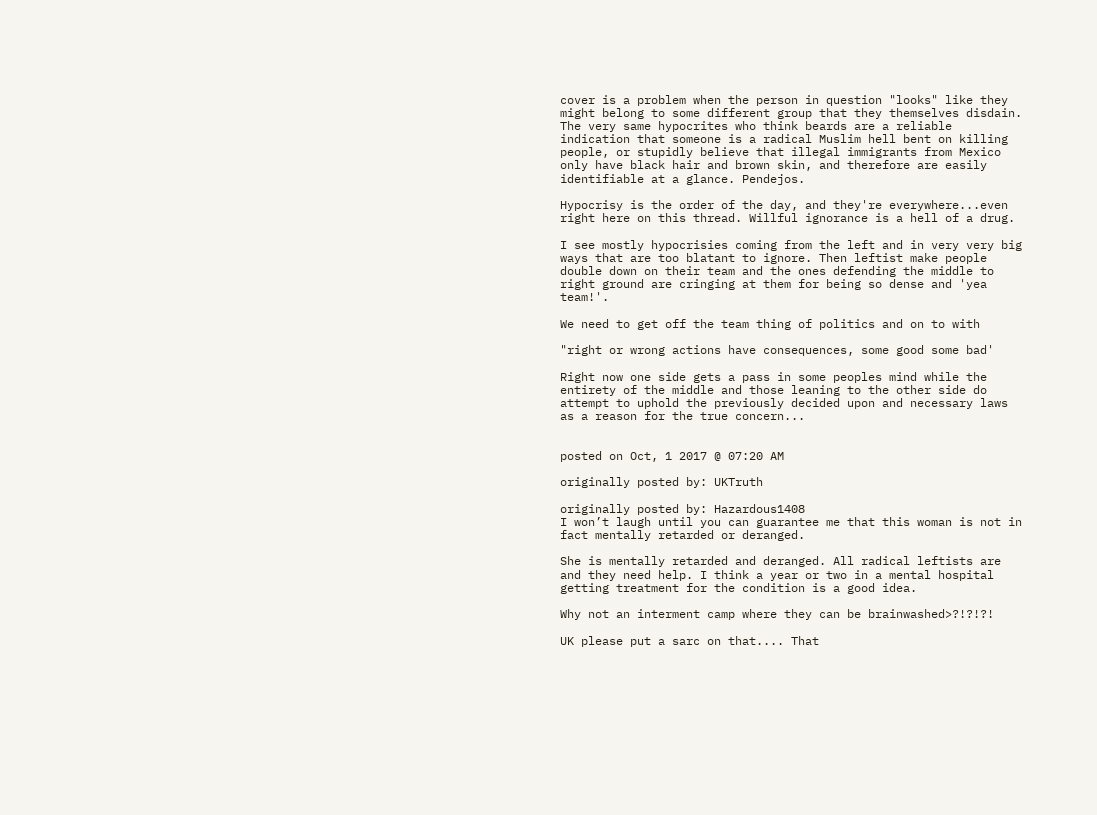cover is a problem when the person in question "looks" like they might belong to some different group that they themselves disdain. The very same hypocrites who think beards are a reliable indication that someone is a radical Muslim hell bent on killing people, or stupidly believe that illegal immigrants from Mexico only have black hair and brown skin, and therefore are easily identifiable at a glance. Pendejos.

Hypocrisy is the order of the day, and they're everywhere...even right here on this thread. Willful ignorance is a hell of a drug.

I see mostly hypocrisies coming from the left and in very very big ways that are too blatant to ignore. Then leftist make people double down on their team and the ones defending the middle to right ground are cringing at them for being so dense and 'yea team!'.

We need to get off the team thing of politics and on to with

"right or wrong actions have consequences, some good some bad'

Right now one side gets a pass in some peoples mind while the entirety of the middle and those leaning to the other side do attempt to uphold the previously decided upon and necessary laws as a reason for the true concern...


posted on Oct, 1 2017 @ 07:20 AM

originally posted by: UKTruth

originally posted by: Hazardous1408
I won’t laugh until you can guarantee me that this woman is not in fact mentally retarded or deranged.

She is mentally retarded and deranged. All radical leftists are and they need help. I think a year or two in a mental hospital getting treatment for the condition is a good idea.

Why not an interment camp where they can be brainwashed>?!?!?!

UK please put a sarc on that.... That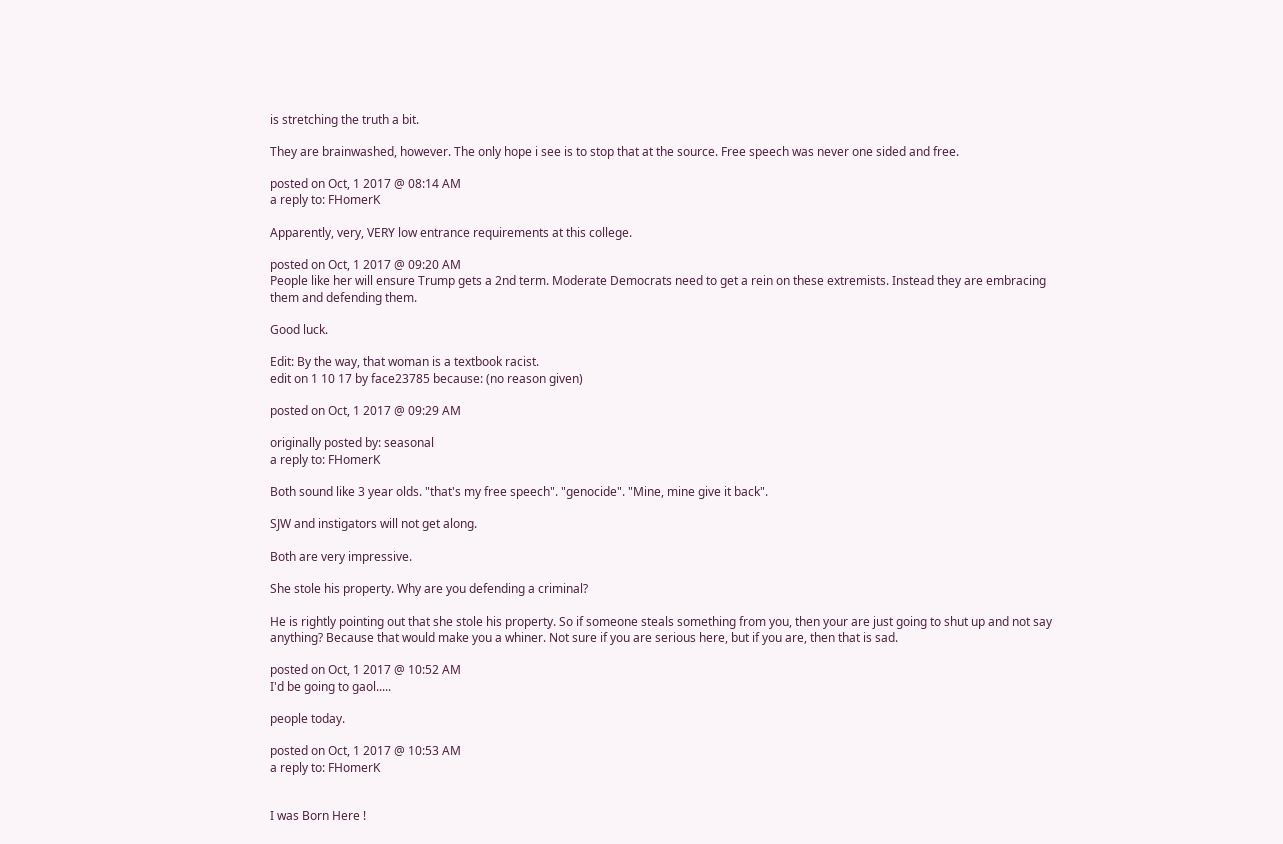is stretching the truth a bit.

They are brainwashed, however. The only hope i see is to stop that at the source. Free speech was never one sided and free.

posted on Oct, 1 2017 @ 08:14 AM
a reply to: FHomerK

Apparently, very, VERY low entrance requirements at this college.

posted on Oct, 1 2017 @ 09:20 AM
People like her will ensure Trump gets a 2nd term. Moderate Democrats need to get a rein on these extremists. Instead they are embracing them and defending them.

Good luck.

Edit: By the way, that woman is a textbook racist.
edit on 1 10 17 by face23785 because: (no reason given)

posted on Oct, 1 2017 @ 09:29 AM

originally posted by: seasonal
a reply to: FHomerK

Both sound like 3 year olds. "that's my free speech". "genocide". "Mine, mine give it back".

SJW and instigators will not get along.

Both are very impressive.

She stole his property. Why are you defending a criminal?

He is rightly pointing out that she stole his property. So if someone steals something from you, then your are just going to shut up and not say anything? Because that would make you a whiner. Not sure if you are serious here, but if you are, then that is sad.

posted on Oct, 1 2017 @ 10:52 AM
I'd be going to gaol.....

people today.

posted on Oct, 1 2017 @ 10:53 AM
a reply to: FHomerK


I was Born Here !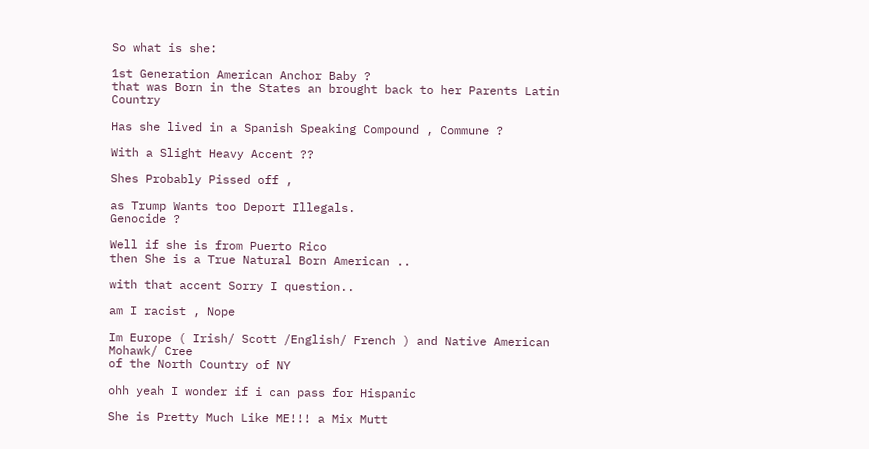So what is she:

1st Generation American Anchor Baby ?
that was Born in the States an brought back to her Parents Latin Country

Has she lived in a Spanish Speaking Compound , Commune ?

With a Slight Heavy Accent ??

Shes Probably Pissed off ,

as Trump Wants too Deport Illegals.
Genocide ?

Well if she is from Puerto Rico
then She is a True Natural Born American ..

with that accent Sorry I question..

am I racist , Nope

Im Europe ( Irish/ Scott /English/ French ) and Native American Mohawk/ Cree
of the North Country of NY

ohh yeah I wonder if i can pass for Hispanic

She is Pretty Much Like ME!!! a Mix Mutt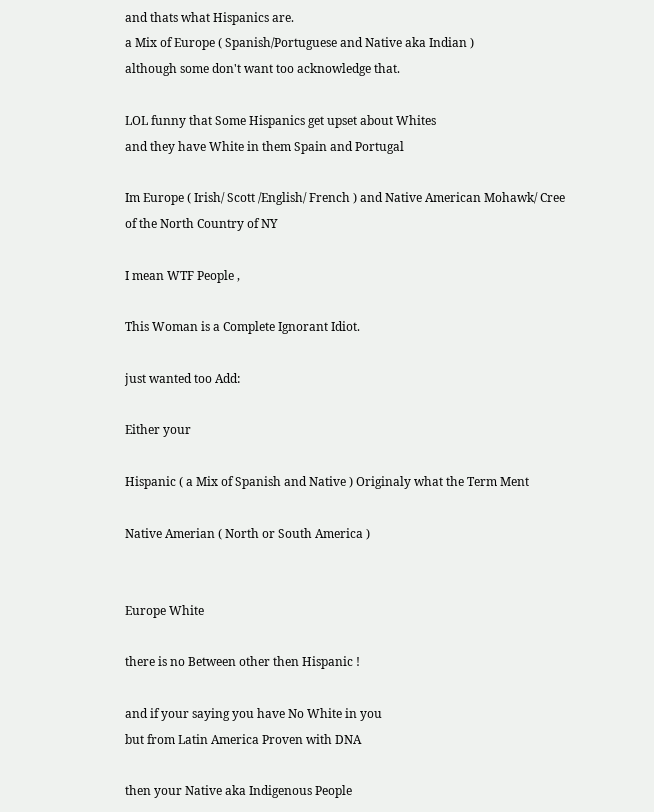and thats what Hispanics are.
a Mix of Europe ( Spanish/Portuguese and Native aka Indian )
although some don't want too acknowledge that.

LOL funny that Some Hispanics get upset about Whites
and they have White in them Spain and Portugal

Im Europe ( Irish/ Scott /English/ French ) and Native American Mohawk/ Cree
of the North Country of NY

I mean WTF People ,

This Woman is a Complete Ignorant Idiot.

just wanted too Add:

Either your

Hispanic ( a Mix of Spanish and Native ) Originaly what the Term Ment

Native Amerian ( North or South America )


Europe White

there is no Between other then Hispanic !

and if your saying you have No White in you
but from Latin America Proven with DNA

then your Native aka Indigenous People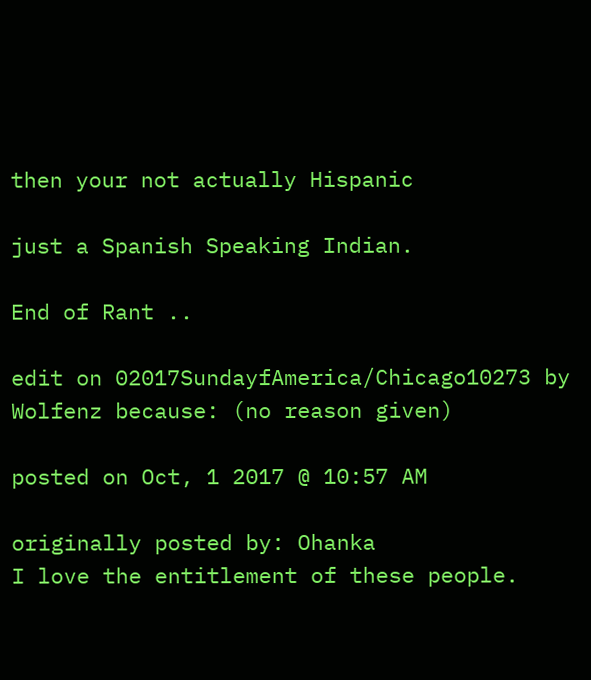then your not actually Hispanic

just a Spanish Speaking Indian.

End of Rant ..

edit on 02017SundayfAmerica/Chicago10273 by Wolfenz because: (no reason given)

posted on Oct, 1 2017 @ 10:57 AM

originally posted by: Ohanka
I love the entitlement of these people.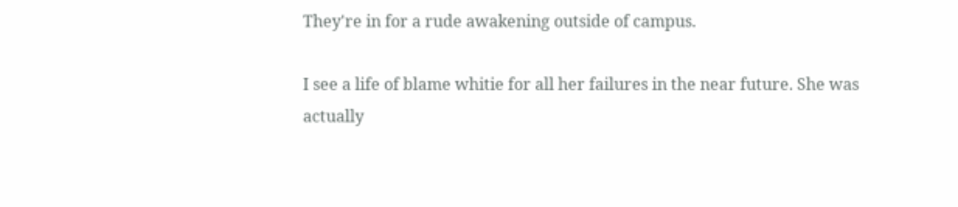They're in for a rude awakening outside of campus.

I see a life of blame whitie for all her failures in the near future. She was actually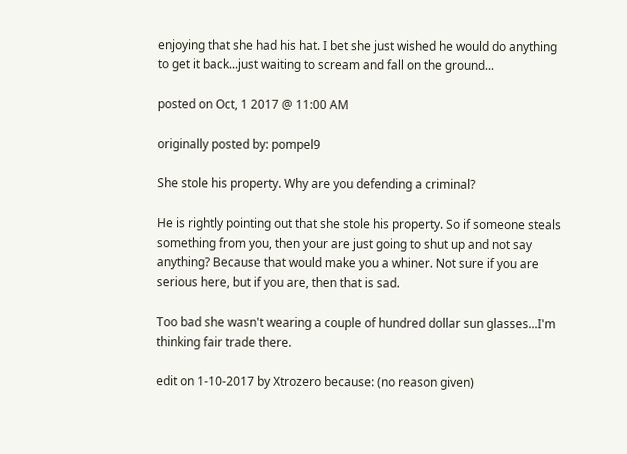enjoying that she had his hat. I bet she just wished he would do anything to get it back...just waiting to scream and fall on the ground...

posted on Oct, 1 2017 @ 11:00 AM

originally posted by: pompel9

She stole his property. Why are you defending a criminal?

He is rightly pointing out that she stole his property. So if someone steals something from you, then your are just going to shut up and not say anything? Because that would make you a whiner. Not sure if you are serious here, but if you are, then that is sad.

Too bad she wasn't wearing a couple of hundred dollar sun glasses...I'm thinking fair trade there.

edit on 1-10-2017 by Xtrozero because: (no reason given)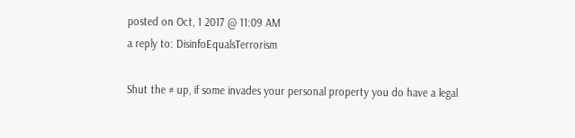posted on Oct, 1 2017 @ 11:09 AM
a reply to: DisinfoEqualsTerrorism

Shut the # up, if some invades your personal property you do have a legal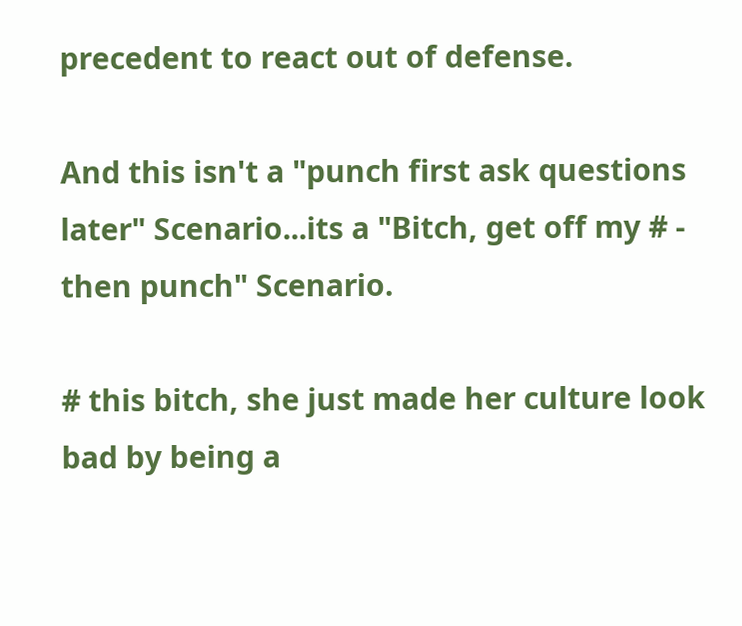precedent to react out of defense.

And this isn't a "punch first ask questions later" Scenario...its a "Bitch, get off my # - then punch" Scenario.

# this bitch, she just made her culture look bad by being a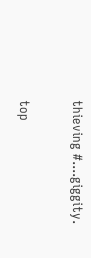thieving #....giggity.

top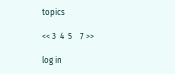topics

<< 3  4  5    7 >>

log in